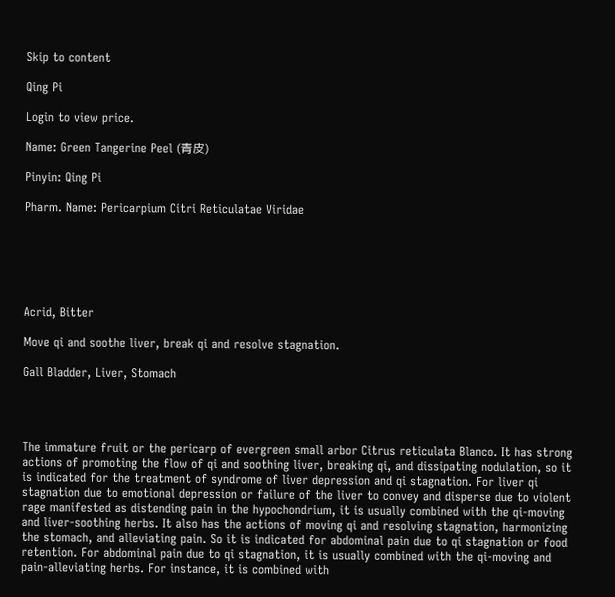Skip to content

Qing Pi

Login to view price.

Name: Green Tangerine Peel (青皮)

Pinyin: Qing Pi

Pharm. Name: Pericarpium Citri Reticulatae Viridae






Acrid, Bitter

Move qi and soothe liver, break qi and resolve stagnation.

Gall Bladder, Liver, Stomach




The immature fruit or the pericarp of evergreen small arbor Citrus reticulata Blanco. It has strong actions of promoting the flow of qi and soothing liver, breaking qi, and dissipating nodulation, so it is indicated for the treatment of syndrome of liver depression and qi stagnation. For liver qi stagnation due to emotional depression or failure of the liver to convey and disperse due to violent rage manifested as distending pain in the hypochondrium, it is usually combined with the qi-moving and liver-soothing herbs. It also has the actions of moving qi and resolving stagnation, harmonizing the stomach, and alleviating pain. So it is indicated for abdominal pain due to qi stagnation or food retention. For abdominal pain due to qi stagnation, it is usually combined with the qi-moving and pain-alleviating herbs. For instance, it is combined with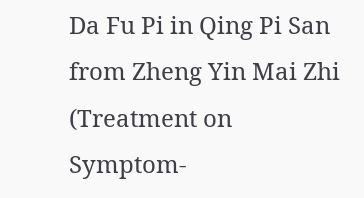Da Fu Pi in Qing Pi San from Zheng Yin Mai Zhi (Treatment on Symptom-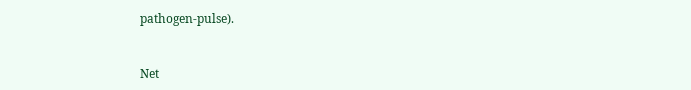pathogen-pulse).


Net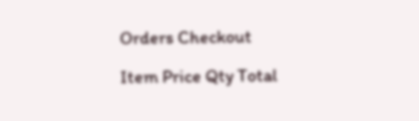Orders Checkout

Item Price Qty Total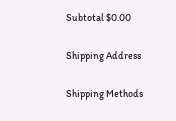Subtotal $0.00

Shipping Address

Shipping Methods